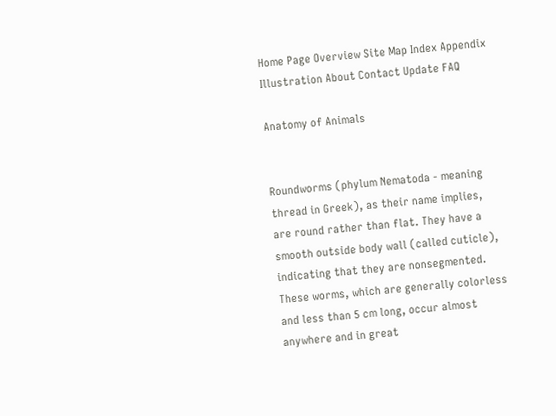Home Page Overview Site Map Index Appendix Illustration About Contact Update FAQ

Anatomy of Animals


Roundworms (phylum Nematoda - meaning thread in Greek), as their name implies, are round rather than flat. They have a smooth outside body wall (called cuticle), indicating that they are nonsegmented. These worms, which are generally colorless and less than 5 cm long, occur almost anywhere and in great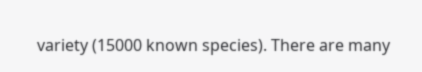variety (15000 known species). There are many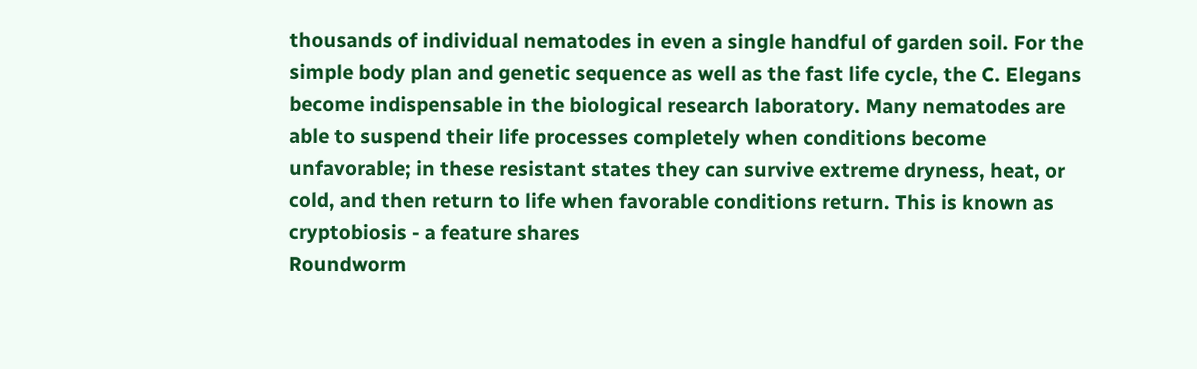thousands of individual nematodes in even a single handful of garden soil. For the simple body plan and genetic sequence as well as the fast life cycle, the C. Elegans become indispensable in the biological research laboratory. Many nematodes are able to suspend their life processes completely when conditions become unfavorable; in these resistant states they can survive extreme dryness, heat, or cold, and then return to life when favorable conditions return. This is known as cryptobiosis - a feature shares
Roundworm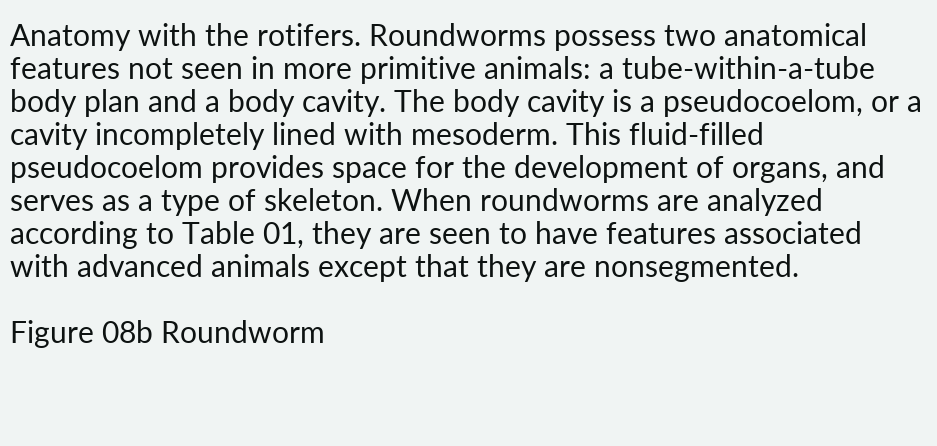Anatomy with the rotifers. Roundworms possess two anatomical features not seen in more primitive animals: a tube-within-a-tube body plan and a body cavity. The body cavity is a pseudocoelom, or a cavity incompletely lined with mesoderm. This fluid-filled pseudocoelom provides space for the development of organs, and serves as a type of skeleton. When roundworms are analyzed according to Table 01, they are seen to have features associated with advanced animals except that they are nonsegmented.

Figure 08b Roundworm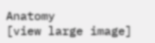Anatomy
[view large image]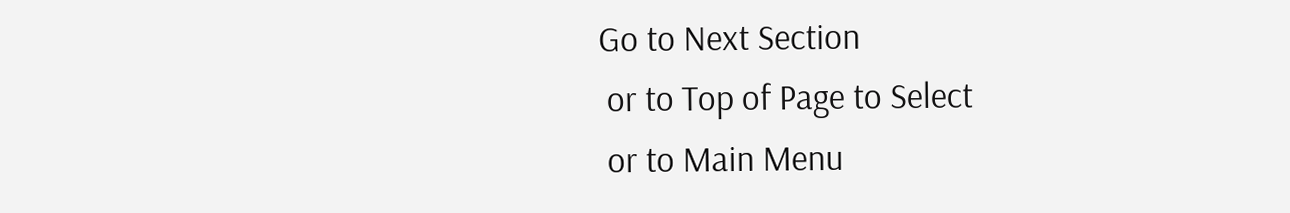Go to Next Section
 or to Top of Page to Select
 or to Main Menu